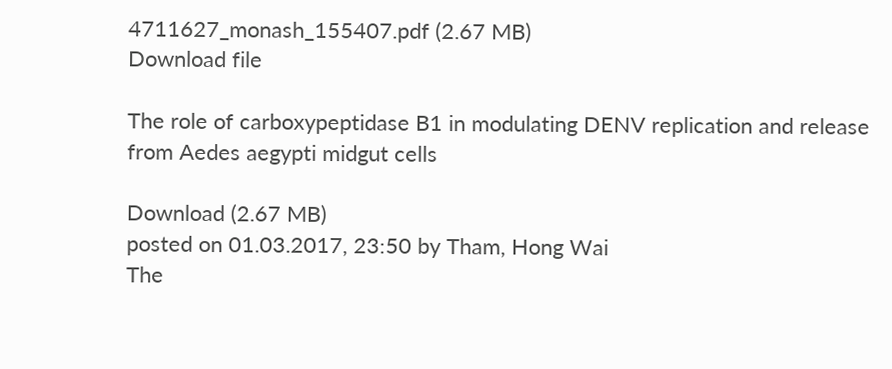4711627_monash_155407.pdf (2.67 MB)
Download file

The role of carboxypeptidase B1 in modulating DENV replication and release from Aedes aegypti midgut cells

Download (2.67 MB)
posted on 01.03.2017, 23:50 by Tham, Hong Wai
The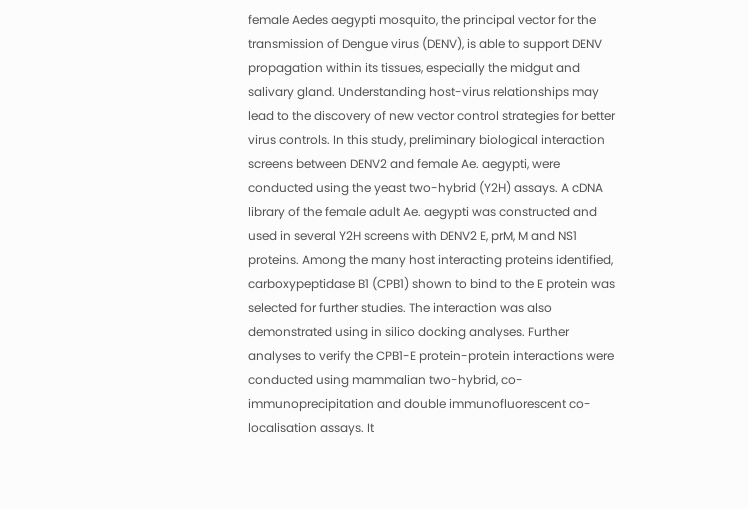female Aedes aegypti mosquito, the principal vector for the transmission of Dengue virus (DENV), is able to support DENV propagation within its tissues, especially the midgut and salivary gland. Understanding host-virus relationships may lead to the discovery of new vector control strategies for better virus controls. In this study, preliminary biological interaction screens between DENV2 and female Ae. aegypti, were conducted using the yeast two-hybrid (Y2H) assays. A cDNA library of the female adult Ae. aegypti was constructed and used in several Y2H screens with DENV2 E, prM, M and NS1 proteins. Among the many host interacting proteins identified, carboxypeptidase B1 (CPB1) shown to bind to the E protein was selected for further studies. The interaction was also demonstrated using in silico docking analyses. Further analyses to verify the CPB1-E protein-protein interactions were conducted using mammalian two-hybrid, co-immunoprecipitation and double immunofluorescent co-localisation assays. It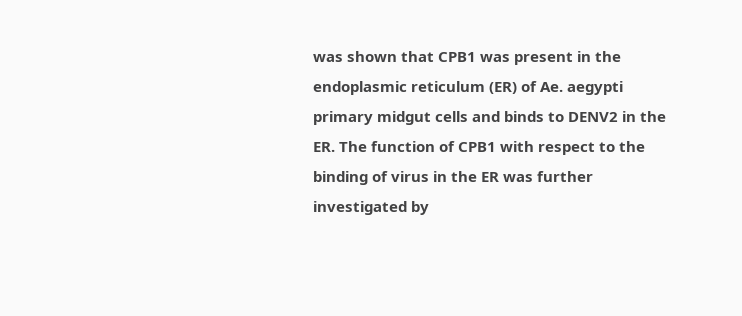was shown that CPB1 was present in the endoplasmic reticulum (ER) of Ae. aegypti primary midgut cells and binds to DENV2 in the ER. The function of CPB1 with respect to the binding of virus in the ER was further investigated by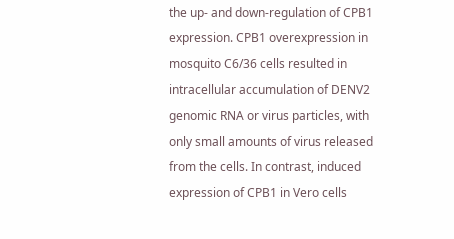the up- and down-regulation of CPB1 expression. CPB1 overexpression in mosquito C6/36 cells resulted in intracellular accumulation of DENV2 genomic RNA or virus particles, with only small amounts of virus released from the cells. In contrast, induced expression of CPB1 in Vero cells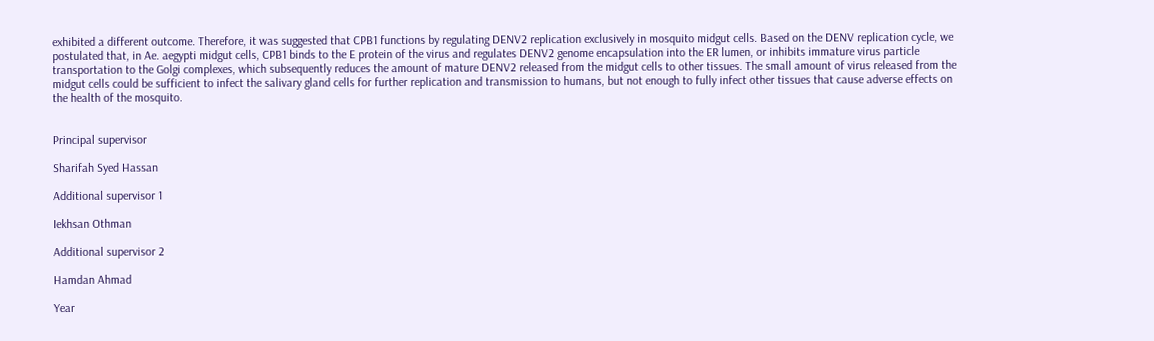exhibited a different outcome. Therefore, it was suggested that CPB1 functions by regulating DENV2 replication exclusively in mosquito midgut cells. Based on the DENV replication cycle, we postulated that, in Ae. aegypti midgut cells, CPB1 binds to the E protein of the virus and regulates DENV2 genome encapsulation into the ER lumen, or inhibits immature virus particle transportation to the Golgi complexes, which subsequently reduces the amount of mature DENV2 released from the midgut cells to other tissues. The small amount of virus released from the midgut cells could be sufficient to infect the salivary gland cells for further replication and transmission to humans, but not enough to fully infect other tissues that cause adverse effects on the health of the mosquito.


Principal supervisor

Sharifah Syed Hassan

Additional supervisor 1

Iekhsan Othman

Additional supervisor 2

Hamdan Ahmad

Year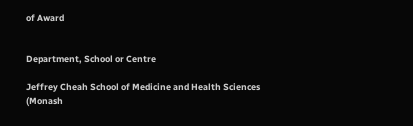of Award


Department, School or Centre

Jeffrey Cheah School of Medicine and Health Sciences (Monash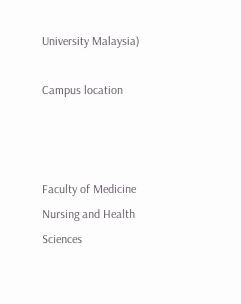University Malaysia)

Campus location



Faculty of Medicine Nursing and Health Sciences